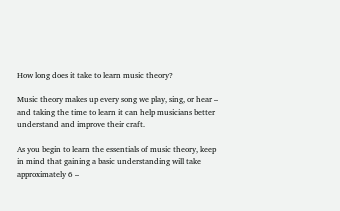How long does it take to learn music theory?

Music theory makes up every song we play, sing, or hear – and taking the time to learn it can help musicians better understand and improve their craft.

As you begin to learn the essentials of music theory, keep in mind that gaining a basic understanding will take approximately 6 –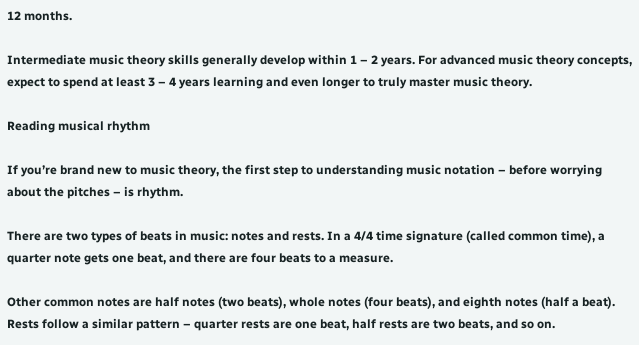12 months.

Intermediate music theory skills generally develop within 1 – 2 years. For advanced music theory concepts, expect to spend at least 3 – 4 years learning and even longer to truly master music theory.

Reading musical rhythm

If you’re brand new to music theory, the first step to understanding music notation – before worrying about the pitches – is rhythm.

There are two types of beats in music: notes and rests. In a 4/4 time signature (called common time), a quarter note gets one beat, and there are four beats to a measure.

Other common notes are half notes (two beats), whole notes (four beats), and eighth notes (half a beat). Rests follow a similar pattern – quarter rests are one beat, half rests are two beats, and so on.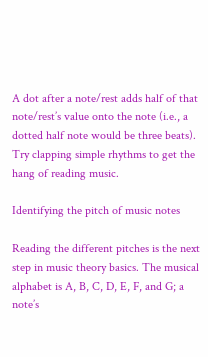A dot after a note/rest adds half of that note/rest’s value onto the note (i.e., a dotted half note would be three beats). Try clapping simple rhythms to get the hang of reading music.

Identifying the pitch of music notes

Reading the different pitches is the next step in music theory basics. The musical alphabet is A, B, C, D, E, F, and G; a note’s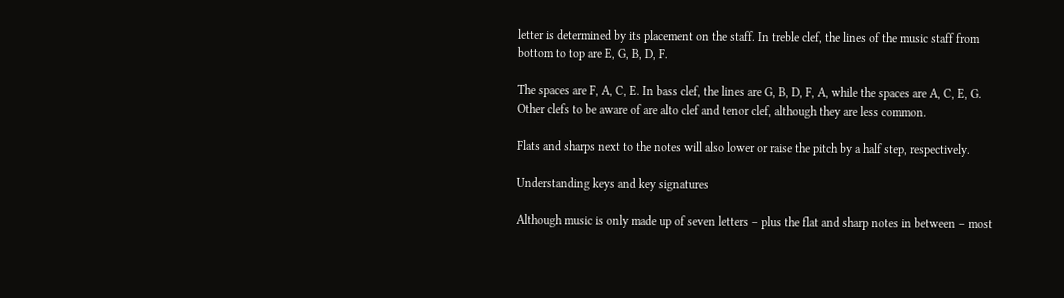letter is determined by its placement on the staff. In treble clef, the lines of the music staff from bottom to top are E, G, B, D, F.

The spaces are F, A, C, E. In bass clef, the lines are G, B, D, F, A, while the spaces are A, C, E, G. Other clefs to be aware of are alto clef and tenor clef, although they are less common.

Flats and sharps next to the notes will also lower or raise the pitch by a half step, respectively.

Understanding keys and key signatures

Although music is only made up of seven letters – plus the flat and sharp notes in between – most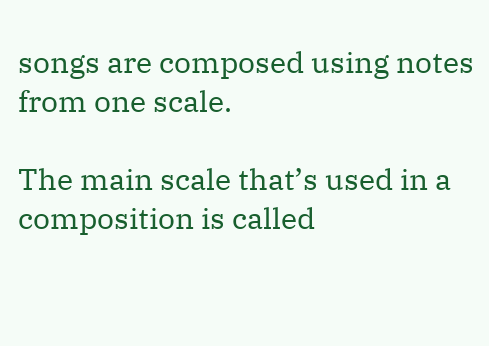songs are composed using notes from one scale.

The main scale that’s used in a composition is called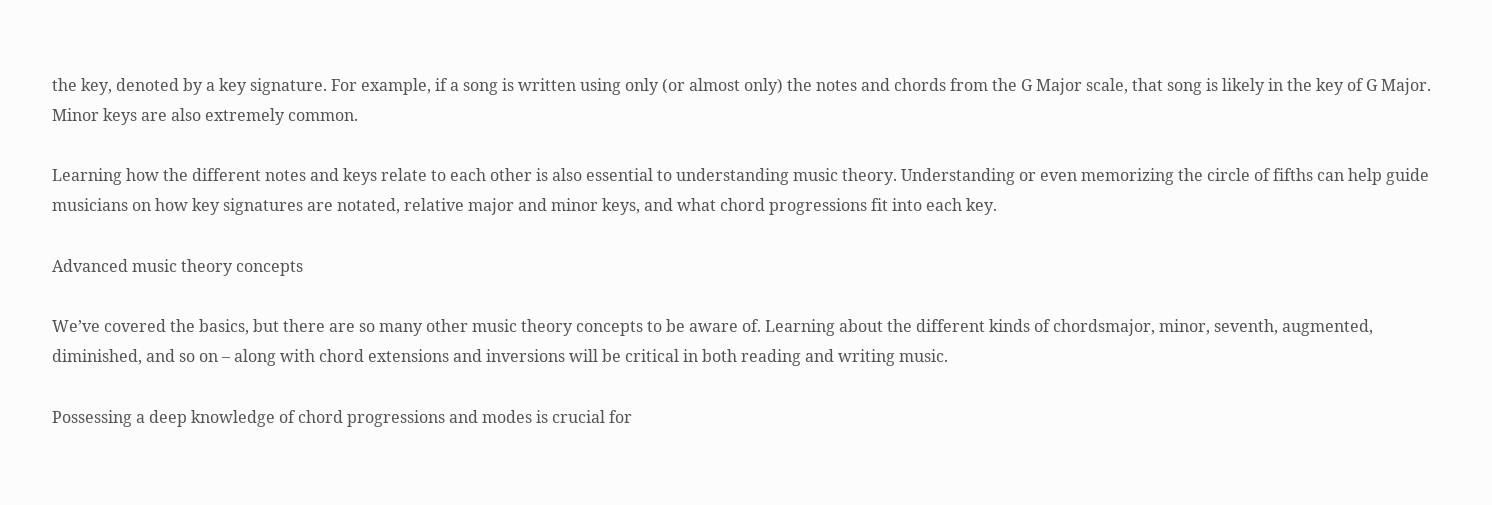the key, denoted by a key signature. For example, if a song is written using only (or almost only) the notes and chords from the G Major scale, that song is likely in the key of G Major. Minor keys are also extremely common.

Learning how the different notes and keys relate to each other is also essential to understanding music theory. Understanding or even memorizing the circle of fifths can help guide musicians on how key signatures are notated, relative major and minor keys, and what chord progressions fit into each key.

Advanced music theory concepts

We’ve covered the basics, but there are so many other music theory concepts to be aware of. Learning about the different kinds of chordsmajor, minor, seventh, augmented, diminished, and so on – along with chord extensions and inversions will be critical in both reading and writing music.

Possessing a deep knowledge of chord progressions and modes is crucial for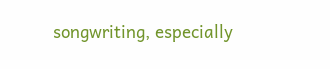songwriting, especially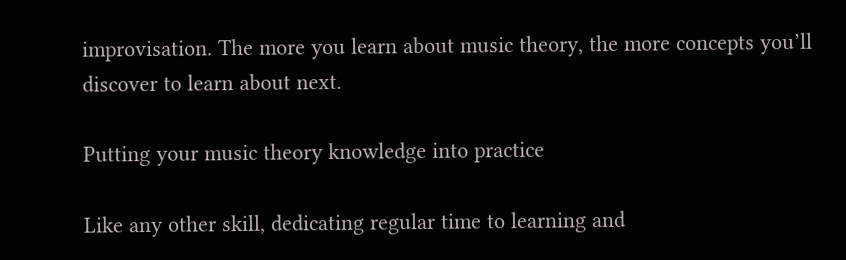improvisation. The more you learn about music theory, the more concepts you’ll discover to learn about next.

Putting your music theory knowledge into practice

Like any other skill, dedicating regular time to learning and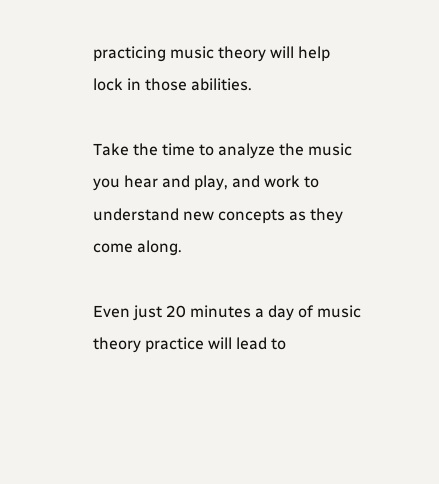practicing music theory will help lock in those abilities.

Take the time to analyze the music you hear and play, and work to understand new concepts as they come along.

Even just 20 minutes a day of music theory practice will lead to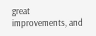great improvements, and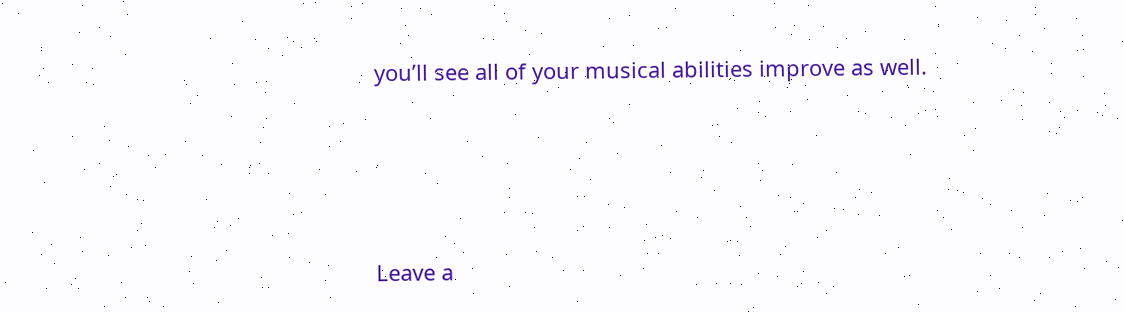you’ll see all of your musical abilities improve as well.






Leave a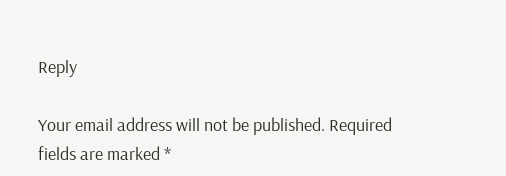Reply

Your email address will not be published. Required fields are marked *